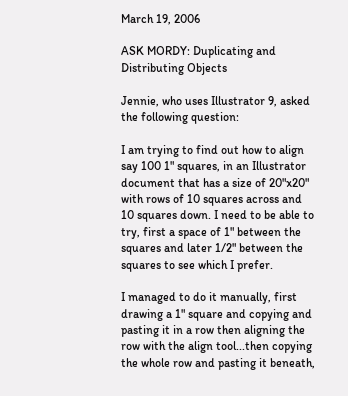March 19, 2006

ASK MORDY: Duplicating and Distributing Objects

Jennie, who uses Illustrator 9, asked the following question:

I am trying to find out how to align say 100 1" squares, in an Illustrator document that has a size of 20"x20" with rows of 10 squares across and 10 squares down. I need to be able to try, first a space of 1" between the squares and later 1/2" between the squares to see which I prefer.

I managed to do it manually, first drawing a 1" square and copying and pasting it in a row then aligning the row with the align tool...then copying the whole row and pasting it beneath,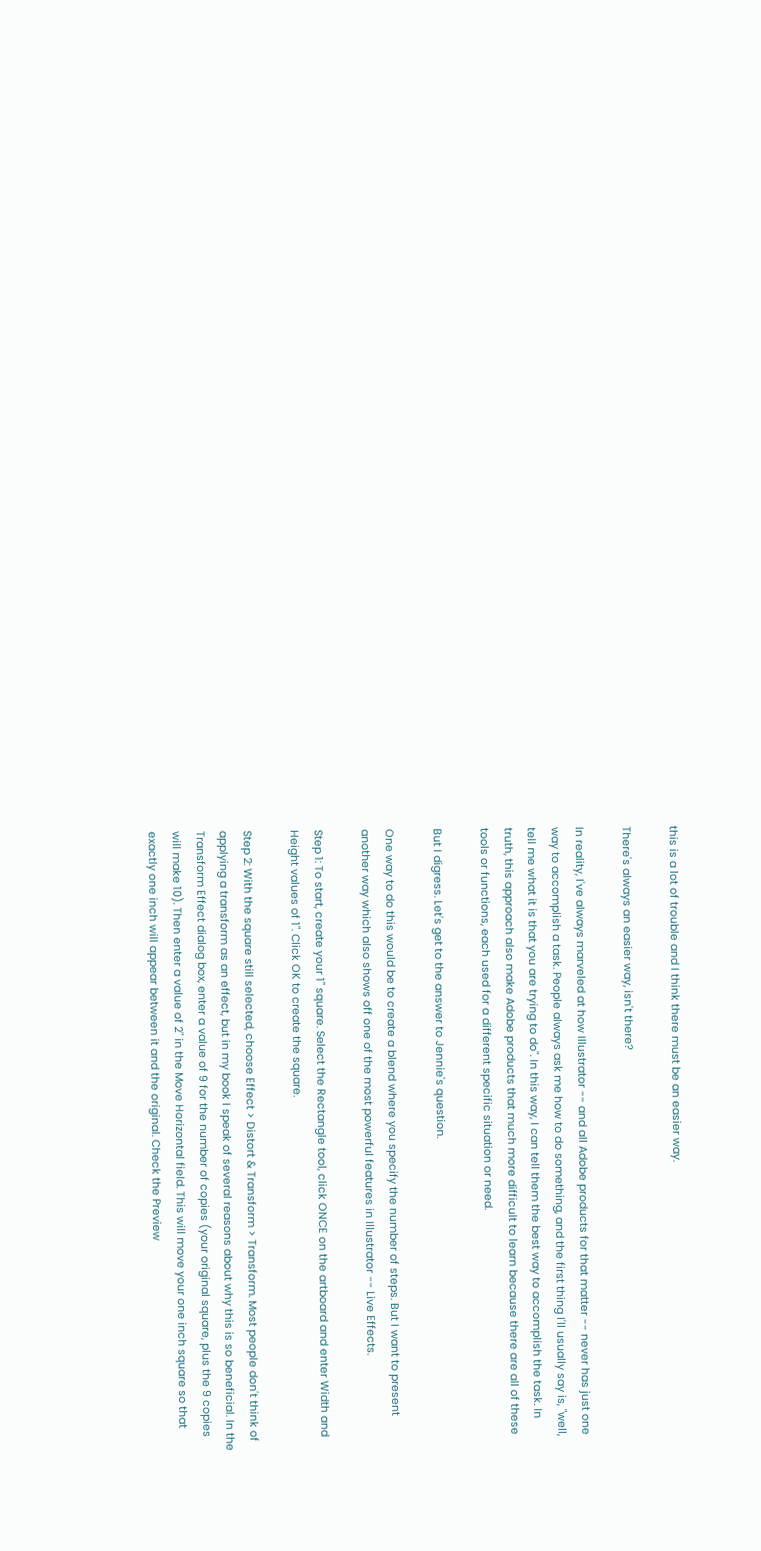this is a lot of trouble and I think there must be an easier way.

There's always an easier way, isn't there?

In reality, I've always marveled at how Illustrator -- and all Adobe products for that matter -- never has just one way to accomplish a task. People always ask me how to do something, and the first thing I'll usually say is, "well, tell me what it is that you are trying to do". In this way, I can tell them the best way to accomplish the task. In truth, this approach also make Adobe products that much more difficult to learn because there are all of these tools or functions, each used for a different specific situation or need.

But I digress. Let's get to the answer to Jennie's question.

One way to do this would be to create a blend where you specify the number of steps. But I want to present another way which also shows off one of the most powerful features in Illustrator -- Live Effects.

Step 1: To start, create your 1" square. Select the Rectangle tool, click ONCE on the artboard and enter Width and Height values of 1". Click OK to create the square.

Step 2: With the square still selected, choose Effect > Distort & Transform > Transform. Most people don't think of applying a transform as an effect, but in my book I speak of several reasons about why this is so beneficial. In the Transform Effect dialog box, enter a value of 9 for the number of copies (your original square, plus the 9 copies will make 10). Then enter a value of 2" in the Move Horizontal field. This will move your one inch square so that exactly one inch will appear between it and the original. Check the Preview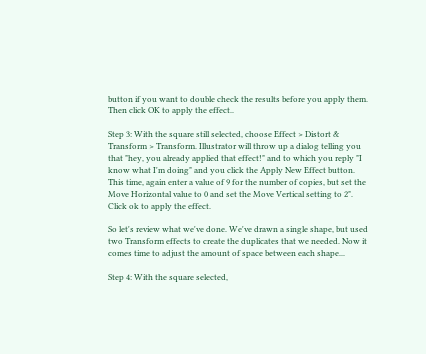button if you want to double check the results before you apply them. Then click OK to apply the effect..

Step 3: With the square still selected, choose Effect > Distort & Transform > Transform. Illustrator will throw up a dialog telling you that "hey, you already applied that effect!" and to which you reply "I know what I'm doing" and you click the Apply New Effect button. This time, again enter a value of 9 for the number of copies, but set the Move Horizontal value to 0 and set the Move Vertical setting to 2". Click ok to apply the effect.

So let's review what we've done. We've drawn a single shape, but used two Transform effects to create the duplicates that we needed. Now it comes time to adjust the amount of space between each shape...

Step 4: With the square selected,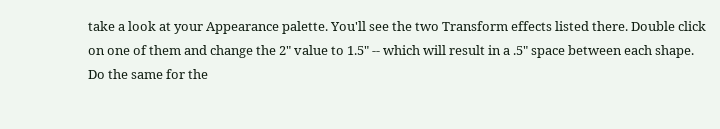take a look at your Appearance palette. You'll see the two Transform effects listed there. Double click on one of them and change the 2" value to 1.5" -- which will result in a .5" space between each shape. Do the same for the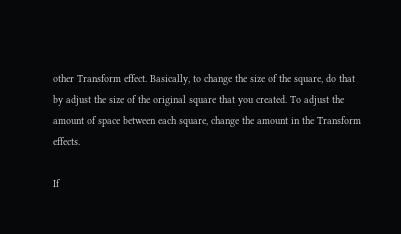other Transform effect. Basically, to change the size of the square, do that by adjust the size of the original square that you created. To adjust the amount of space between each square, change the amount in the Transform effects.

If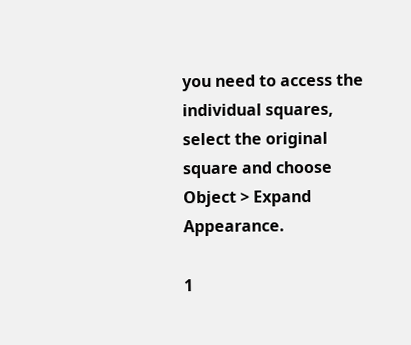you need to access the individual squares, select the original square and choose Object > Expand Appearance.

1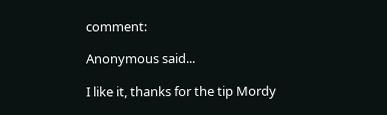comment:

Anonymous said...

I like it, thanks for the tip Mordy